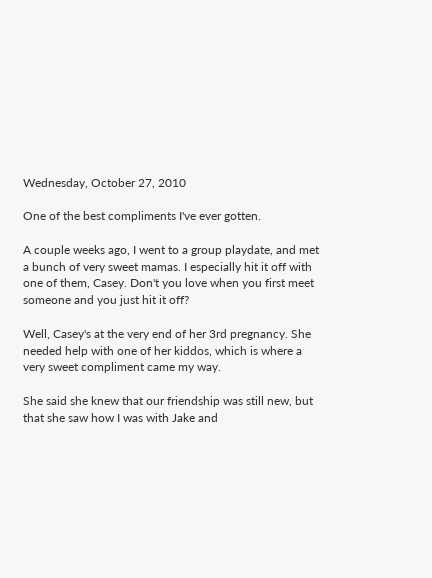Wednesday, October 27, 2010

One of the best compliments I've ever gotten.

A couple weeks ago, I went to a group playdate, and met a bunch of very sweet mamas. I especially hit it off with one of them, Casey. Don't you love when you first meet someone and you just hit it off?

Well, Casey's at the very end of her 3rd pregnancy. She needed help with one of her kiddos, which is where a very sweet compliment came my way.

She said she knew that our friendship was still new, but that she saw how I was with Jake and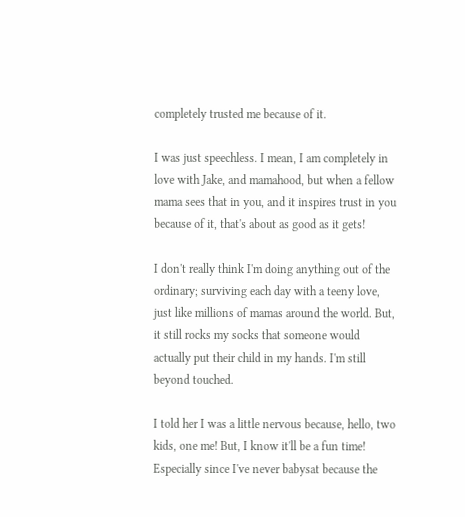completely trusted me because of it.

I was just speechless. I mean, I am completely in love with Jake, and mamahood, but when a fellow mama sees that in you, and it inspires trust in you because of it, that's about as good as it gets!

I don't really think I'm doing anything out of the ordinary; surviving each day with a teeny love, just like millions of mamas around the world. But, it still rocks my socks that someone would actually put their child in my hands. I'm still beyond touched.

I told her I was a little nervous because, hello, two kids, one me! But, I know it'll be a fun time! Especially since I've never babysat because the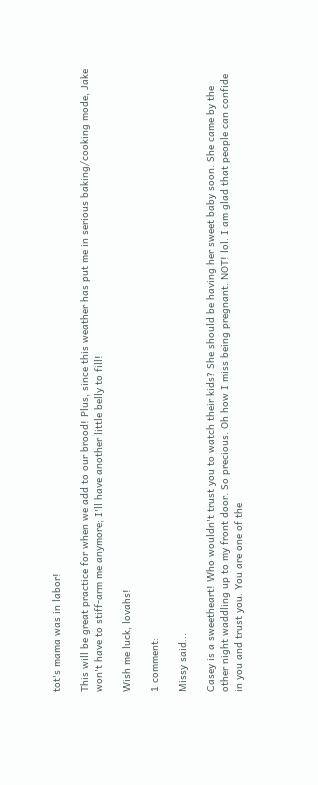tot's mama was in labor!

This will be great practice for when we add to our brood! Plus, since this weather has put me in serious baking/cooking mode, Jake won't have to stiff-arm me anymore; I'll have another little belly to fill!

Wish me luck, lovahs!

1 comment:

Missy said...

Casey is a sweetheart! Who wouldn't trust you to watch their kids? She should be having her sweet baby soon. She came by the other night waddling up to my front door. So precious. Oh how I miss being pregnant. NOT! lol. I am glad that people can confide in you and trust you. You are one of the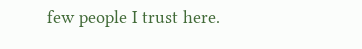few people I trust here.